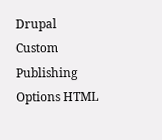Drupal Custom Publishing Options HTML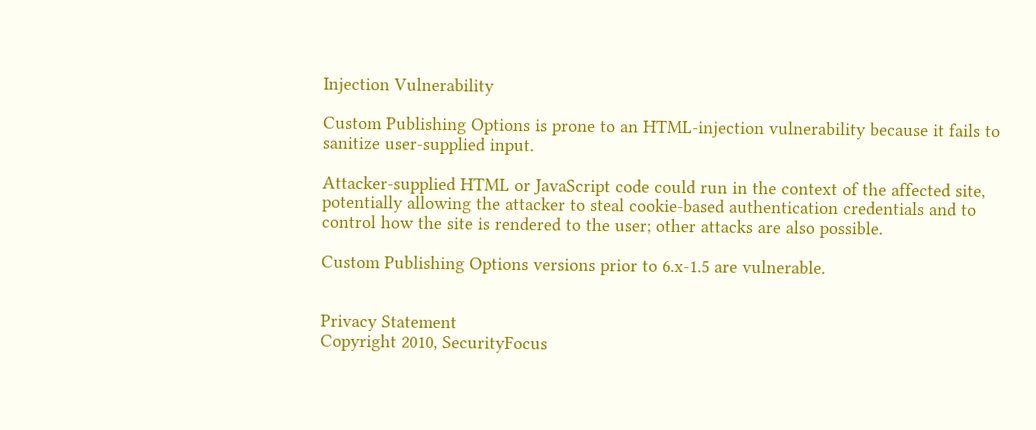Injection Vulnerability

Custom Publishing Options is prone to an HTML-injection vulnerability because it fails to sanitize user-supplied input.

Attacker-supplied HTML or JavaScript code could run in the context of the affected site, potentially allowing the attacker to steal cookie-based authentication credentials and to control how the site is rendered to the user; other attacks are also possible.

Custom Publishing Options versions prior to 6.x-1.5 are vulnerable.


Privacy Statement
Copyright 2010, SecurityFocus